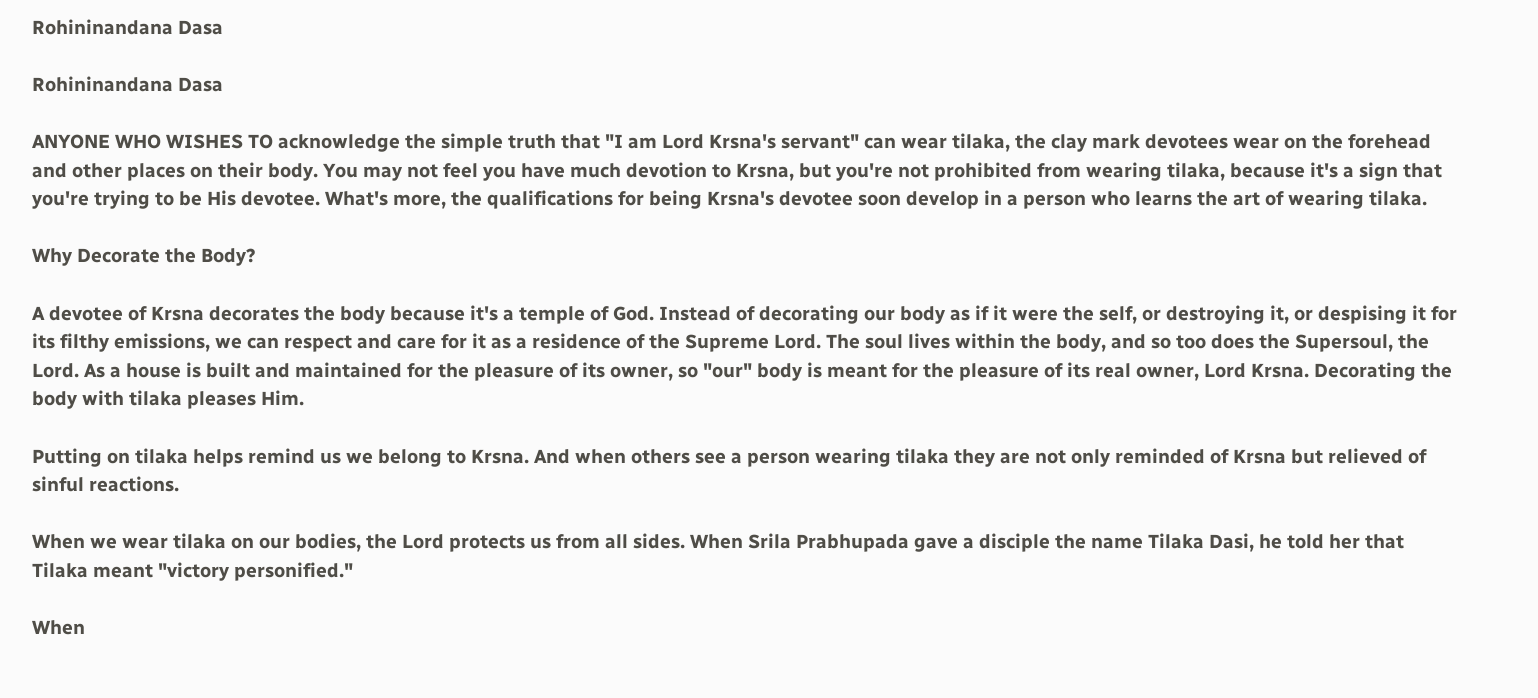Rohininandana Dasa

Rohininandana Dasa

ANYONE WHO WISHES TO acknowledge the simple truth that "I am Lord Krsna's servant" can wear tilaka, the clay mark devotees wear on the forehead and other places on their body. You may not feel you have much devotion to Krsna, but you're not prohibited from wearing tilaka, because it's a sign that you're trying to be His devotee. What's more, the qualifications for being Krsna's devotee soon develop in a person who learns the art of wearing tilaka.

Why Decorate the Body?

A devotee of Krsna decorates the body because it's a temple of God. Instead of decorating our body as if it were the self, or destroying it, or despising it for its filthy emissions, we can respect and care for it as a residence of the Supreme Lord. The soul lives within the body, and so too does the Supersoul, the Lord. As a house is built and maintained for the pleasure of its owner, so "our" body is meant for the pleasure of its real owner, Lord Krsna. Decorating the body with tilaka pleases Him.

Putting on tilaka helps remind us we belong to Krsna. And when others see a person wearing tilaka they are not only reminded of Krsna but relieved of sinful reactions.

When we wear tilaka on our bodies, the Lord protects us from all sides. When Srila Prabhupada gave a disciple the name Tilaka Dasi, he told her that Tilaka meant "victory personified."

When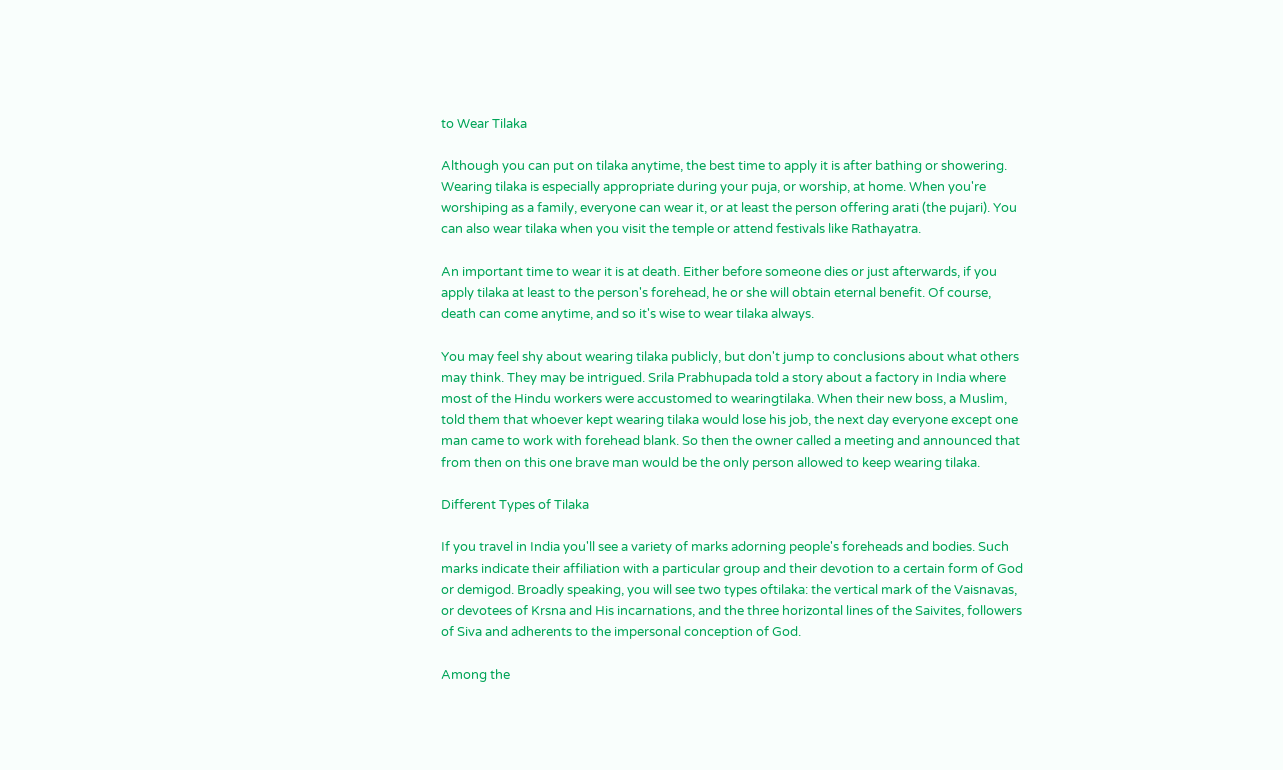to Wear Tilaka

Although you can put on tilaka anytime, the best time to apply it is after bathing or showering. Wearing tilaka is especially appropriate during your puja, or worship, at home. When you're worshiping as a family, everyone can wear it, or at least the person offering arati (the pujari). You can also wear tilaka when you visit the temple or attend festivals like Rathayatra.

An important time to wear it is at death. Either before someone dies or just afterwards, if you apply tilaka at least to the person's forehead, he or she will obtain eternal benefit. Of course, death can come anytime, and so it's wise to wear tilaka always.

You may feel shy about wearing tilaka publicly, but don't jump to conclusions about what others may think. They may be intrigued. Srila Prabhupada told a story about a factory in India where most of the Hindu workers were accustomed to wearingtilaka. When their new boss, a Muslim, told them that whoever kept wearing tilaka would lose his job, the next day everyone except one man came to work with forehead blank. So then the owner called a meeting and announced that from then on this one brave man would be the only person allowed to keep wearing tilaka.

Different Types of Tilaka

If you travel in India you'll see a variety of marks adorning people's foreheads and bodies. Such marks indicate their affiliation with a particular group and their devotion to a certain form of God or demigod. Broadly speaking, you will see two types oftilaka: the vertical mark of the Vaisnavas, or devotees of Krsna and His incarnations, and the three horizontal lines of the Saivites, followers of Siva and adherents to the impersonal conception of God.

Among the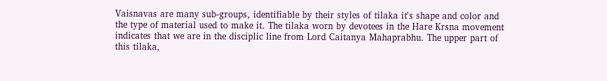Vaisnavas are many sub-groups, identifiable by their styles of tilaka it's shape and color and the type of material used to make it. The tilaka worn by devotees in the Hare Krsna movement indicates that we are in the disciplic line from Lord Caitanya Mahaprabhu. The upper part of this tilaka,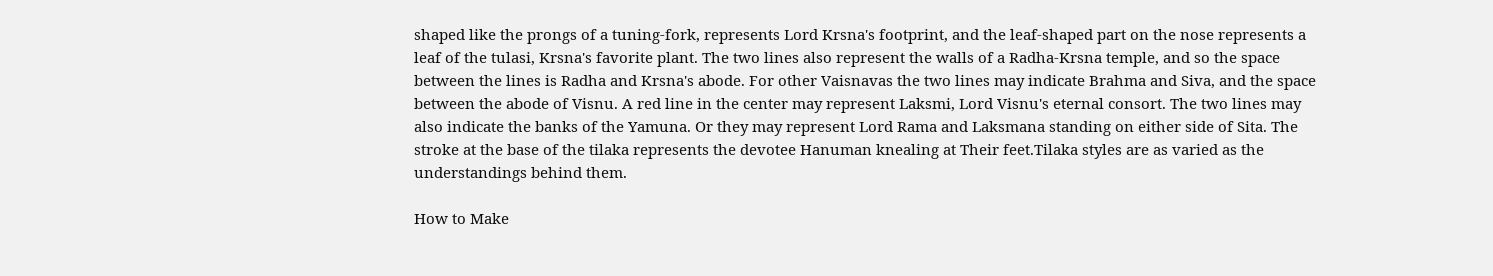shaped like the prongs of a tuning-fork, represents Lord Krsna's footprint, and the leaf-shaped part on the nose represents a leaf of the tulasi, Krsna's favorite plant. The two lines also represent the walls of a Radha-Krsna temple, and so the space between the lines is Radha and Krsna's abode. For other Vaisnavas the two lines may indicate Brahma and Siva, and the space between the abode of Visnu. A red line in the center may represent Laksmi, Lord Visnu's eternal consort. The two lines may also indicate the banks of the Yamuna. Or they may represent Lord Rama and Laksmana standing on either side of Sita. The stroke at the base of the tilaka represents the devotee Hanuman knealing at Their feet.Tilaka styles are as varied as the understandings behind them.

How to Make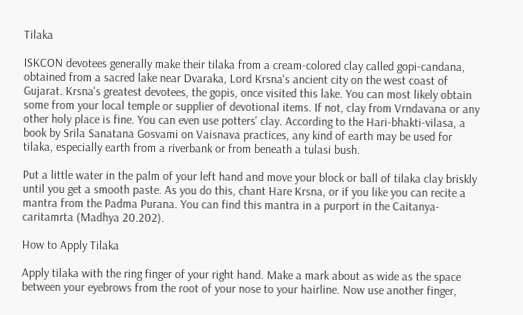Tilaka

ISKCON devotees generally make their tilaka from a cream-colored clay called gopi-candana, obtained from a sacred lake near Dvaraka, Lord Krsna's ancient city on the west coast of Gujarat. Krsna's greatest devotees, the gopis, once visited this lake. You can most likely obtain some from your local temple or supplier of devotional items. If not, clay from Vrndavana or any other holy place is fine. You can even use potters' clay. According to the Hari-bhakti-vilasa, a book by Srila Sanatana Gosvami on Vaisnava practices, any kind of earth may be used for tilaka, especially earth from a riverbank or from beneath a tulasi bush.

Put a little water in the palm of your left hand and move your block or ball of tilaka clay briskly until you get a smooth paste. As you do this, chant Hare Krsna, or if you like you can recite a mantra from the Padma Purana. You can find this mantra in a purport in the Caitanya-caritamrta (Madhya 20.202).

How to Apply Tilaka

Apply tilaka with the ring finger of your right hand. Make a mark about as wide as the space between your eyebrows from the root of your nose to your hairline. Now use another finger,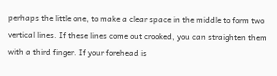perhaps the little one, to make a clear space in the middle to form two vertical lines. If these lines come out crooked, you can straighten them with a third finger. If your forehead is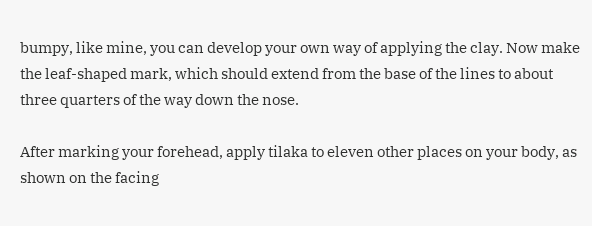bumpy, like mine, you can develop your own way of applying the clay. Now make the leaf-shaped mark, which should extend from the base of the lines to about three quarters of the way down the nose.

After marking your forehead, apply tilaka to eleven other places on your body, as shown on the facing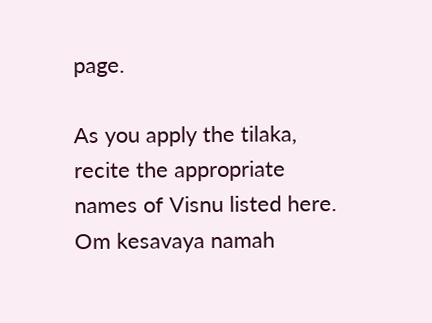page.

As you apply the tilaka, recite the appropriate names of Visnu listed here. Om kesavaya namah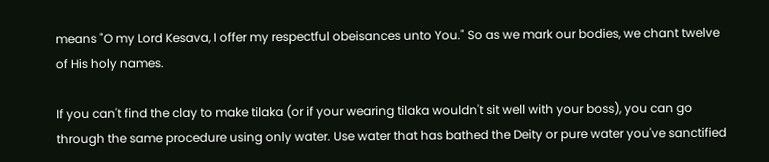means "O my Lord Kesava, I offer my respectful obeisances unto You." So as we mark our bodies, we chant twelve of His holy names.

If you can't find the clay to make tilaka (or if your wearing tilaka wouldn't sit well with your boss), you can go through the same procedure using only water. Use water that has bathed the Deity or pure water you've sanctified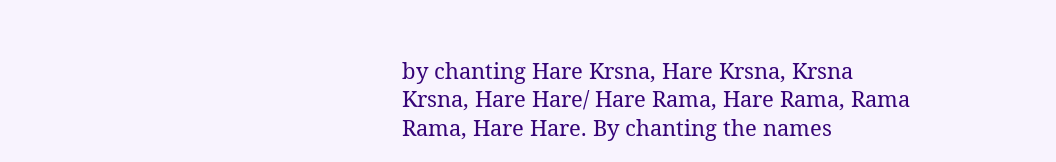by chanting Hare Krsna, Hare Krsna, Krsna Krsna, Hare Hare/ Hare Rama, Hare Rama, Rama Rama, Hare Hare. By chanting the names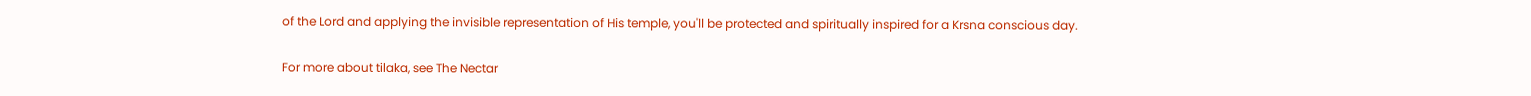of the Lord and applying the invisible representation of His temple, you'll be protected and spiritually inspired for a Krsna conscious day.

For more about tilaka, see The Nectar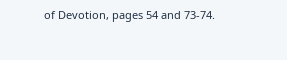of Devotion, pages 54 and 73-74.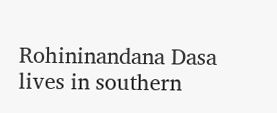Rohininandana Dasa lives in southern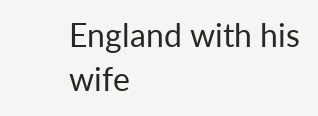England with his wife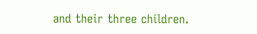and their three children.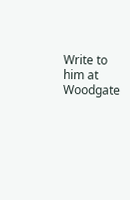Write to him at Woodgate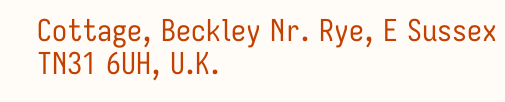Cottage, Beckley Nr. Rye, E Sussex TN31 6UH, U.K.